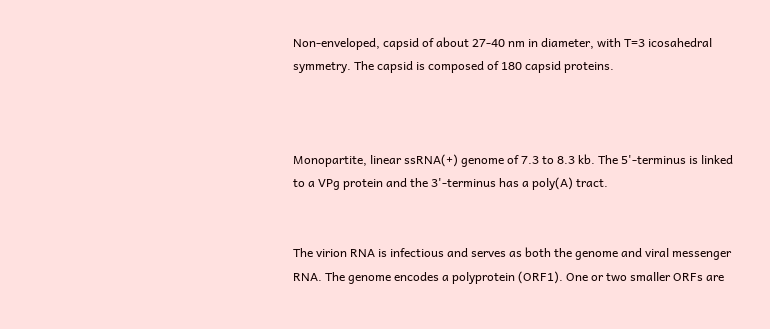Non-enveloped, capsid of about 27-40 nm in diameter, with T=3 icosahedral symmetry. The capsid is composed of 180 capsid proteins.



Monopartite, linear ssRNA(+) genome of 7.3 to 8.3 kb. The 5'-terminus is linked to a VPg protein and the 3'-terminus has a poly(A) tract.


The virion RNA is infectious and serves as both the genome and viral messenger RNA. The genome encodes a polyprotein (ORF1). One or two smaller ORFs are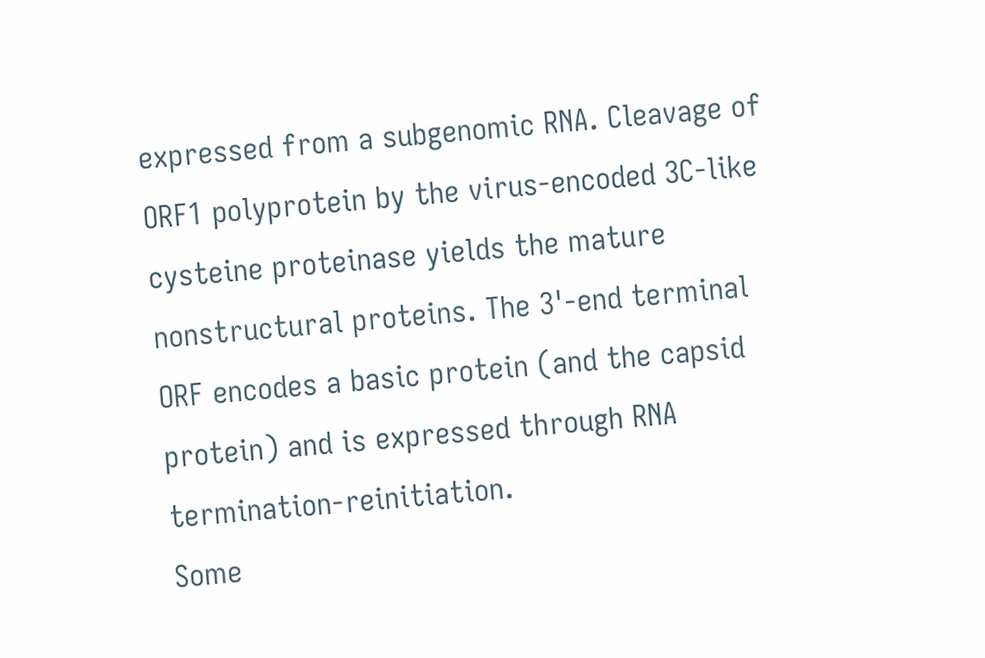expressed from a subgenomic RNA. Cleavage of ORF1 polyprotein by the virus-encoded 3C-like cysteine proteinase yields the mature nonstructural proteins. The 3'-end terminal ORF encodes a basic protein (and the capsid protein) and is expressed through RNA termination-reinitiation.
Some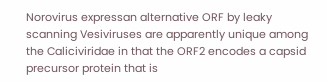Norovirus expressan alternative ORF by leaky scanning Vesiviruses are apparently unique among the Caliciviridae in that the ORF2 encodes a capsid precursor protein that is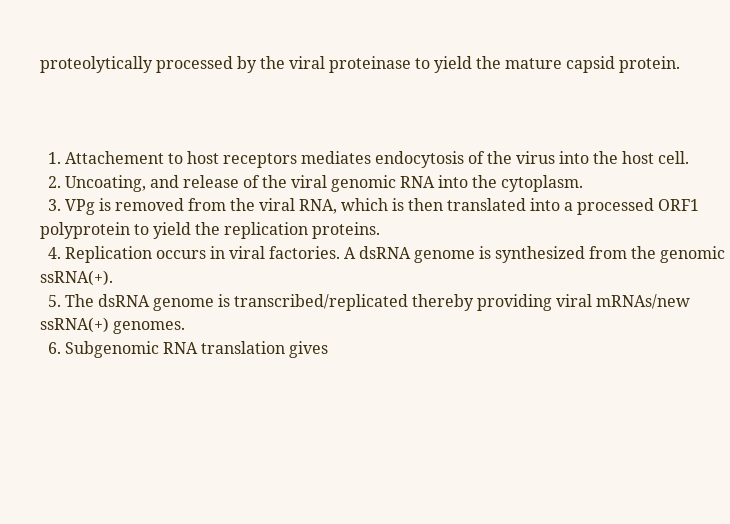proteolytically processed by the viral proteinase to yield the mature capsid protein.



  1. Attachement to host receptors mediates endocytosis of the virus into the host cell.
  2. Uncoating, and release of the viral genomic RNA into the cytoplasm.
  3. VPg is removed from the viral RNA, which is then translated into a processed ORF1 polyprotein to yield the replication proteins.
  4. Replication occurs in viral factories. A dsRNA genome is synthesized from the genomic ssRNA(+).
  5. The dsRNA genome is transcribed/replicated thereby providing viral mRNAs/new ssRNA(+) genomes.
  6. Subgenomic RNA translation gives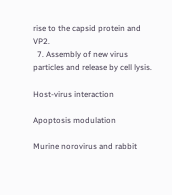rise to the capsid protein and VP2.
  7. Assembly of new virus particles and release by cell lysis.

Host-virus interaction

Apoptosis modulation

Murine norovirus and rabbit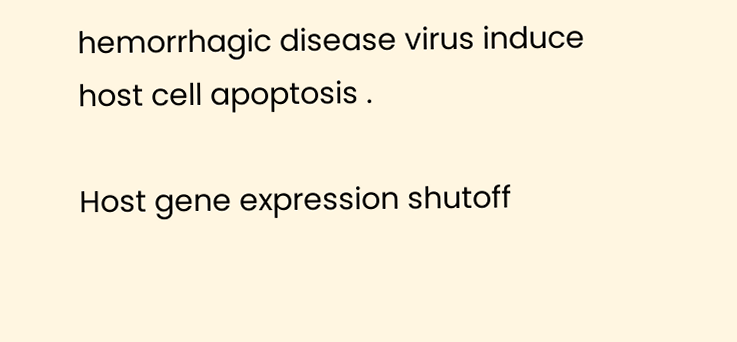hemorrhagic disease virus induce host cell apoptosis .

Host gene expression shutoff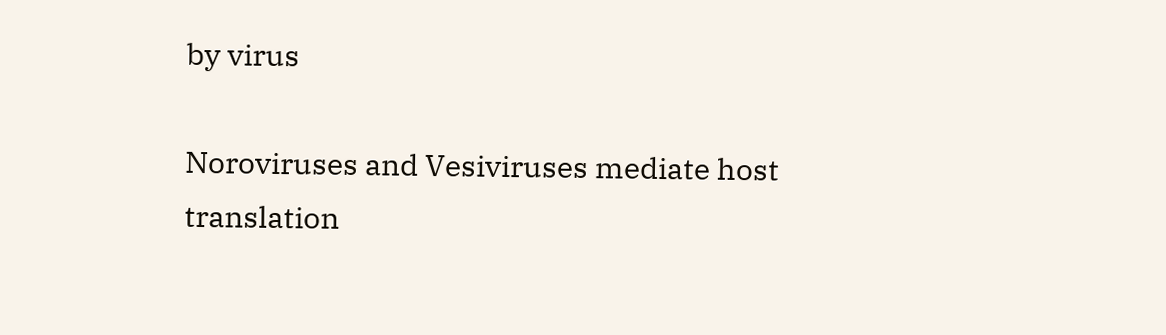by virus

Noroviruses and Vesiviruses mediate host translation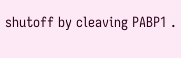shutoff by cleaving PABP1 .